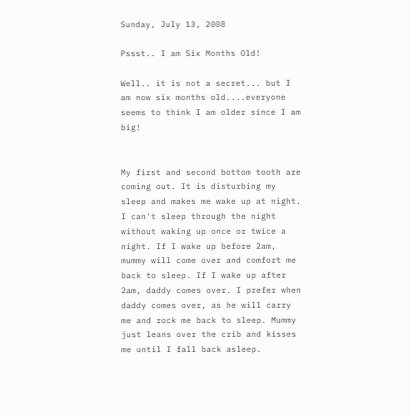Sunday, July 13, 2008

Pssst.. I am Six Months Old!

Well.. it is not a secret... but I am now six months old....everyone seems to think I am older since I am big!


My first and second bottom tooth are coming out. It is disturbing my sleep and makes me wake up at night. I can't sleep through the night without waking up once or twice a night. If I wake up before 2am, mummy will come over and comfort me back to sleep. If I wake up after 2am, daddy comes over. I prefer when daddy comes over, as he will carry me and rock me back to sleep. Mummy just leans over the crib and kisses me until I fall back asleep.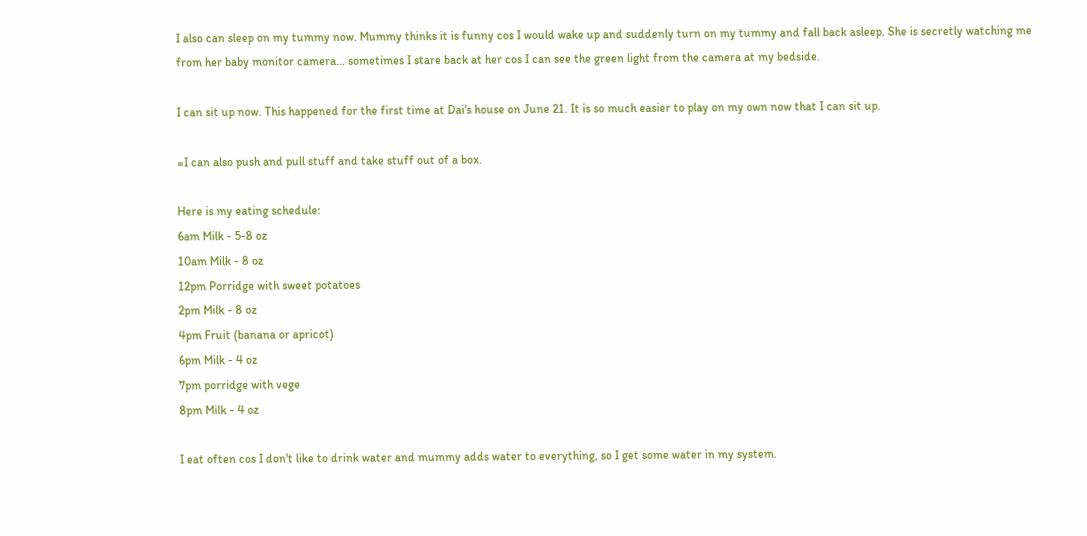I also can sleep on my tummy now. Mummy thinks it is funny cos I would wake up and suddenly turn on my tummy and fall back asleep. She is secretly watching me from her baby monitor camera... sometimes I stare back at her cos I can see the green light from the camera at my bedside.

I can sit up now. This happened for the first time at Dai's house on June 21. It is so much easier to play on my own now that I can sit up.

=I can also push and pull stuff and take stuff out of a box.

Here is my eating schedule:
6am Milk - 5-8 oz
10am Milk - 8 oz
12pm Porridge with sweet potatoes
2pm Milk - 8 oz
4pm Fruit (banana or apricot)
6pm Milk - 4 oz
7pm porridge with vege
8pm Milk - 4 oz

I eat often cos I don't like to drink water and mummy adds water to everything, so I get some water in my system.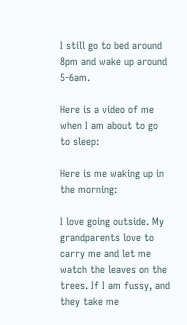I still go to bed around 8pm and wake up around 5-6am.

Here is a video of me when I am about to go to sleep:

Here is me waking up in the morning:

I love going outside. My grandparents love to carry me and let me watch the leaves on the trees. If I am fussy, and they take me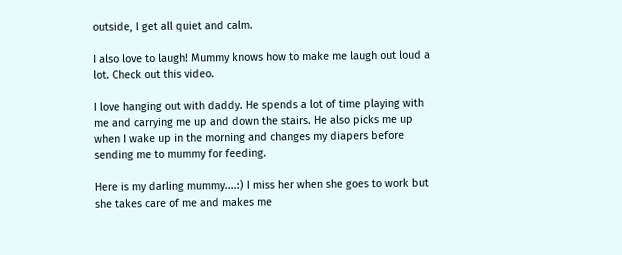outside, I get all quiet and calm.

I also love to laugh! Mummy knows how to make me laugh out loud a lot. Check out this video.

I love hanging out with daddy. He spends a lot of time playing with me and carrying me up and down the stairs. He also picks me up when I wake up in the morning and changes my diapers before sending me to mummy for feeding.

Here is my darling mummy....:) I miss her when she goes to work but she takes care of me and makes me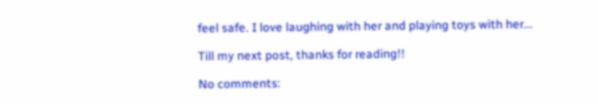feel safe. I love laughing with her and playing toys with her...

Till my next post, thanks for reading!!

No comments: